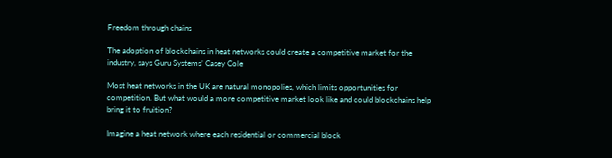Freedom through chains

The adoption of blockchains in heat networks could create a competitive market for the industry, says Guru Systems’ Casey Cole

Most heat networks in the UK are natural monopolies, which limits opportunities for competition. But what would a more competitive market look like and could blockchains help bring it to fruition?

Imagine a heat network where each residential or commercial block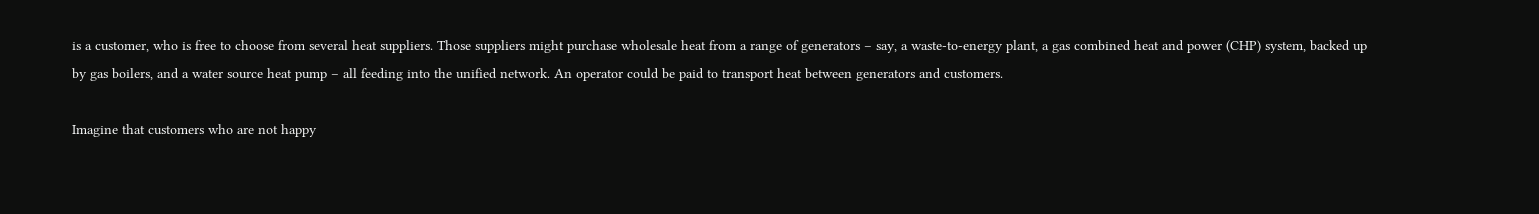is a customer, who is free to choose from several heat suppliers. Those suppliers might purchase wholesale heat from a range of generators – say, a waste-to-energy plant, a gas combined heat and power (CHP) system, backed up by gas boilers, and a water source heat pump – all feeding into the unified network. An operator could be paid to transport heat between generators and customers.

Imagine that customers who are not happy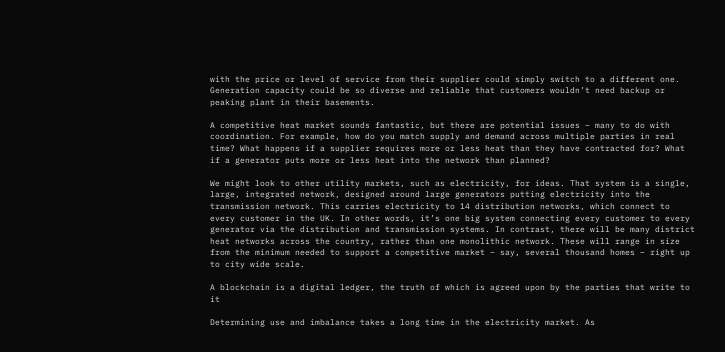with the price or level of service from their supplier could simply switch to a different one. Generation capacity could be so diverse and reliable that customers wouldn’t need backup or peaking plant in their basements.

A competitive heat market sounds fantastic, but there are potential issues – many to do with coordination. For example, how do you match supply and demand across multiple parties in real time? What happens if a supplier requires more or less heat than they have contracted for? What if a generator puts more or less heat into the network than planned?

We might look to other utility markets, such as electricity, for ideas. That system is a single, large, integrated network, designed around large generators putting electricity into the transmission network. This carries electricity to 14 distribution networks, which connect to every customer in the UK. In other words, it’s one big system connecting every customer to every generator via the distribution and transmission systems. In contrast, there will be many district heat networks across the country, rather than one monolithic network. These will range in size from the minimum needed to support a competitive market – say, several thousand homes – right up to city wide scale.

A blockchain is a digital ledger, the truth of which is agreed upon by the parties that write to it

Determining use and imbalance takes a long time in the electricity market. As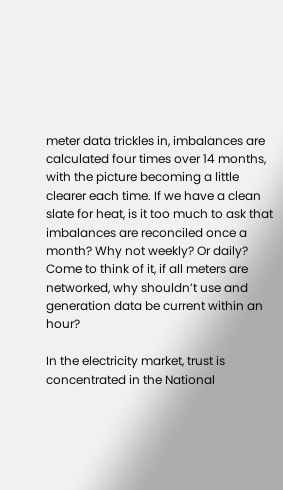meter data trickles in, imbalances are calculated four times over 14 months, with the picture becoming a little clearer each time. If we have a clean slate for heat, is it too much to ask that imbalances are reconciled once a month? Why not weekly? Or daily? Come to think of it, if all meters are networked, why shouldn’t use and generation data be current within an hour?

In the electricity market, trust is concentrated in the National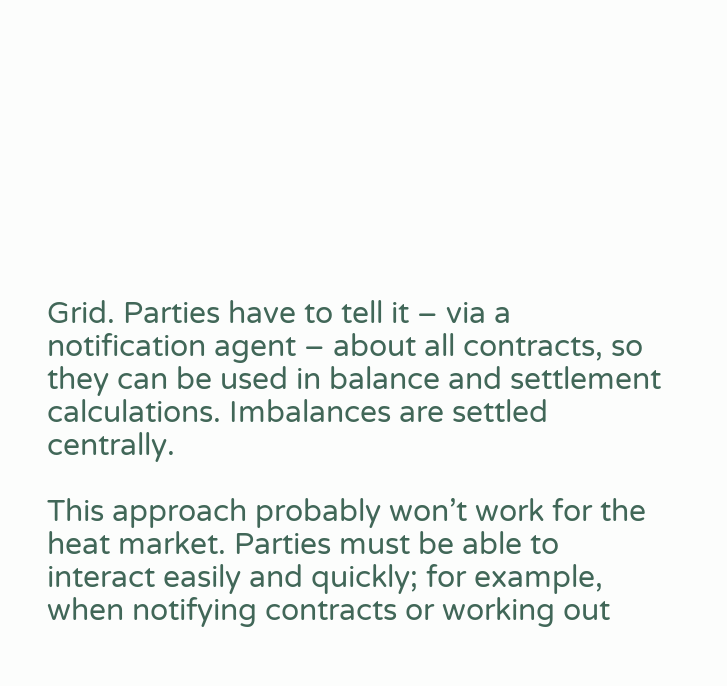Grid. Parties have to tell it – via a notification agent – about all contracts, so they can be used in balance and settlement calculations. Imbalances are settled centrally.

This approach probably won’t work for the heat market. Parties must be able to interact easily and quickly; for example, when notifying contracts or working out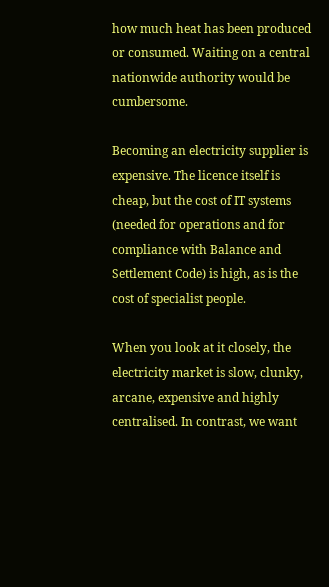how much heat has been produced or consumed. Waiting on a central nationwide authority would be cumbersome.

Becoming an electricity supplier is expensive. The licence itself is cheap, but the cost of IT systems (needed for operations and for compliance with Balance and Settlement Code) is high, as is the cost of specialist people.

When you look at it closely, the electricity market is slow, clunky, arcane, expensive and highly centralised. In contrast, we want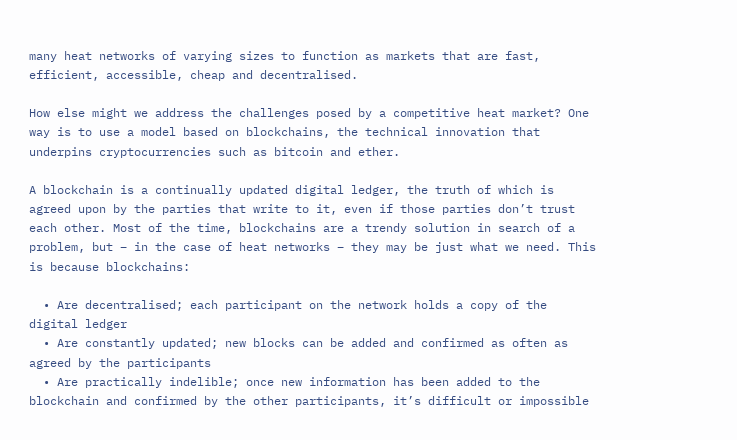many heat networks of varying sizes to function as markets that are fast, efficient, accessible, cheap and decentralised.

How else might we address the challenges posed by a competitive heat market? One way is to use a model based on blockchains, the technical innovation that underpins cryptocurrencies such as bitcoin and ether.

A blockchain is a continually updated digital ledger, the truth of which is agreed upon by the parties that write to it, even if those parties don’t trust each other. Most of the time, blockchains are a trendy solution in search of a problem, but – in the case of heat networks – they may be just what we need. This is because blockchains:

  • Are decentralised; each participant on the network holds a copy of the digital ledger
  • Are constantly updated; new blocks can be added and confirmed as often as agreed by the participants
  • Are practically indelible; once new information has been added to the blockchain and confirmed by the other participants, it’s difficult or impossible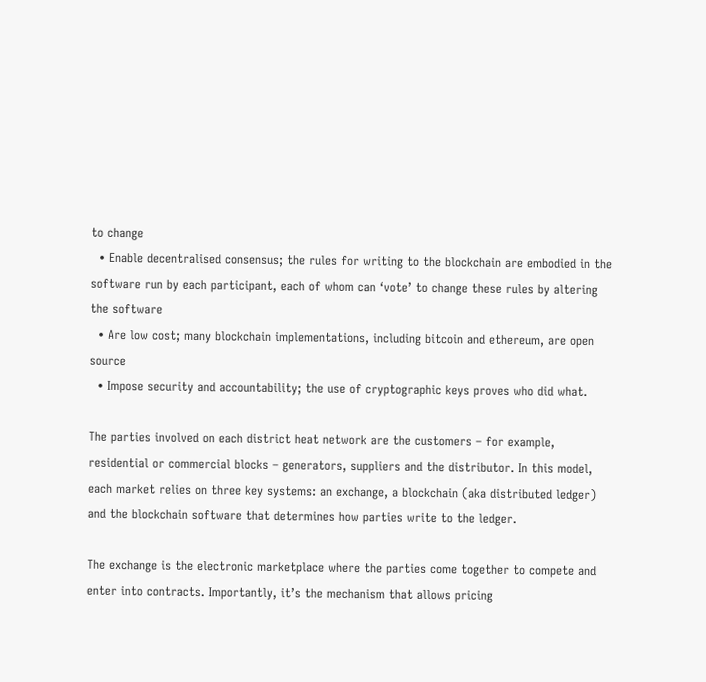to change
  • Enable decentralised consensus; the rules for writing to the blockchain are embodied in the software run by each participant, each of whom can ‘vote’ to change these rules by altering the software
  • Are low cost; many blockchain implementations, including bitcoin and ethereum, are open source
  • Impose security and accountability; the use of cryptographic keys proves who did what.

The parties involved on each district heat network are the customers – for example, residential or commercial blocks – generators, suppliers and the distributor. In this model, each market relies on three key systems: an exchange, a blockchain (aka distributed ledger) and the blockchain software that determines how parties write to the ledger.

The exchange is the electronic marketplace where the parties come together to compete and enter into contracts. Importantly, it’s the mechanism that allows pricing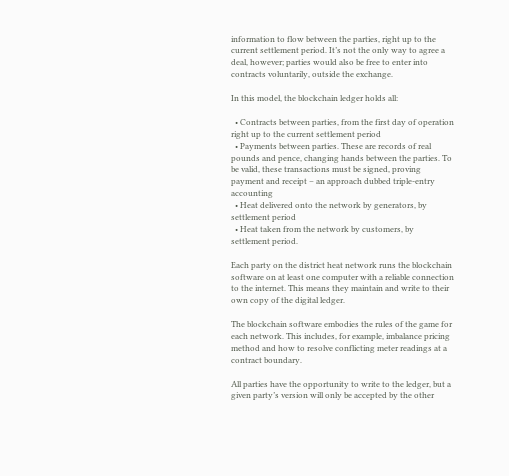information to flow between the parties, right up to the current settlement period. It’s not the only way to agree a deal, however; parties would also be free to enter into contracts voluntarily, outside the exchange.

In this model, the blockchain ledger holds all:

  • Contracts between parties, from the first day of operation right up to the current settlement period
  • Payments between parties. These are records of real pounds and pence, changing hands between the parties. To be valid, these transactions must be signed, proving payment and receipt – an approach dubbed triple-entry accounting
  • Heat delivered onto the network by generators, by settlement period
  • Heat taken from the network by customers, by settlement period.

Each party on the district heat network runs the blockchain software on at least one computer with a reliable connection to the internet. This means they maintain and write to their own copy of the digital ledger.

The blockchain software embodies the rules of the game for each network. This includes, for example, imbalance pricing method and how to resolve conflicting meter readings at a contract boundary.

All parties have the opportunity to write to the ledger, but a given party’s version will only be accepted by the other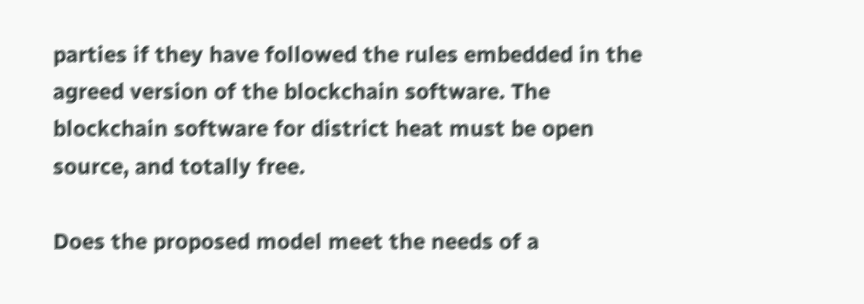parties if they have followed the rules embedded in the agreed version of the blockchain software. The blockchain software for district heat must be open source, and totally free.

Does the proposed model meet the needs of a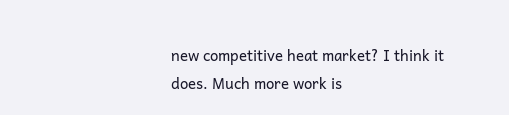new competitive heat market? I think it does. Much more work is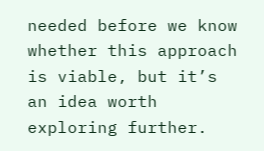needed before we know whether this approach is viable, but it’s an idea worth exploring further.